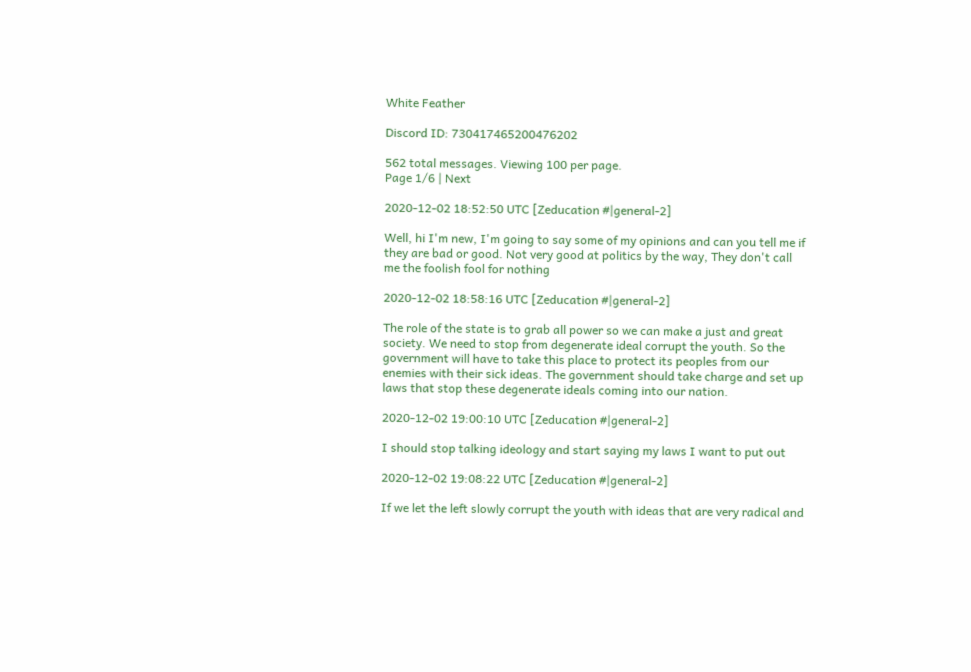White Feather

Discord ID: 730417465200476202

562 total messages. Viewing 100 per page.
Page 1/6 | Next

2020-12-02 18:52:50 UTC [Zeducation #|general-2]

Well, hi I'm new, I'm going to say some of my opinions and can you tell me if they are bad or good. Not very good at politics by the way, They don't call me the foolish fool for nothing

2020-12-02 18:58:16 UTC [Zeducation #|general-2]

The role of the state is to grab all power so we can make a just and great society. We need to stop from degenerate ideal corrupt the youth. So the government will have to take this place to protect its peoples from our enemies with their sick ideas. The government should take charge and set up laws that stop these degenerate ideals coming into our nation.

2020-12-02 19:00:10 UTC [Zeducation #|general-2]

I should stop talking ideology and start saying my laws I want to put out

2020-12-02 19:08:22 UTC [Zeducation #|general-2]

If we let the left slowly corrupt the youth with ideas that are very radical and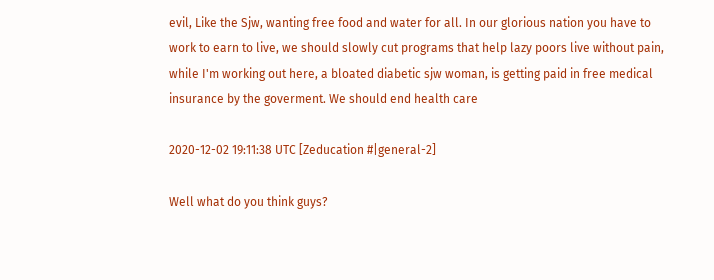evil, Like the Sjw, wanting free food and water for all. In our glorious nation you have to work to earn to live, we should slowly cut programs that help lazy poors live without pain, while I'm working out here, a bloated diabetic sjw woman, is getting paid in free medical insurance by the goverment. We should end health care

2020-12-02 19:11:38 UTC [Zeducation #|general-2]

Well what do you think guys?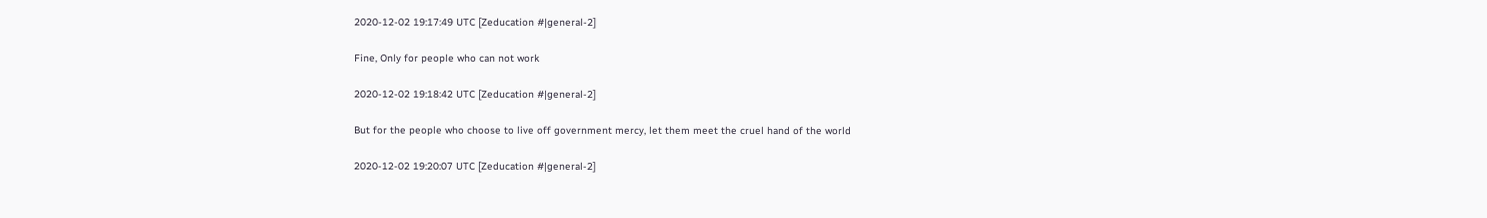2020-12-02 19:17:49 UTC [Zeducation #|general-2]

Fine, Only for people who can not work

2020-12-02 19:18:42 UTC [Zeducation #|general-2]

But for the people who choose to live off government mercy, let them meet the cruel hand of the world

2020-12-02 19:20:07 UTC [Zeducation #|general-2]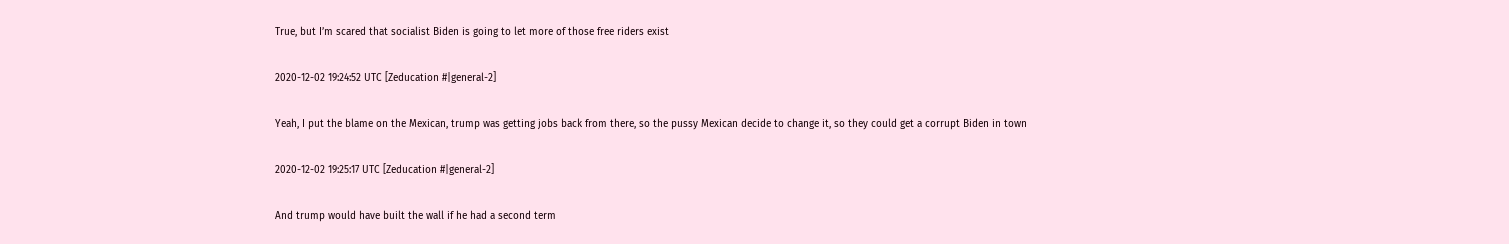True, but I’m scared that socialist Biden is going to let more of those free riders exist

2020-12-02 19:24:52 UTC [Zeducation #|general-2]

Yeah, I put the blame on the Mexican, trump was getting jobs back from there, so the pussy Mexican decide to change it, so they could get a corrupt Biden in town

2020-12-02 19:25:17 UTC [Zeducation #|general-2]

And trump would have built the wall if he had a second term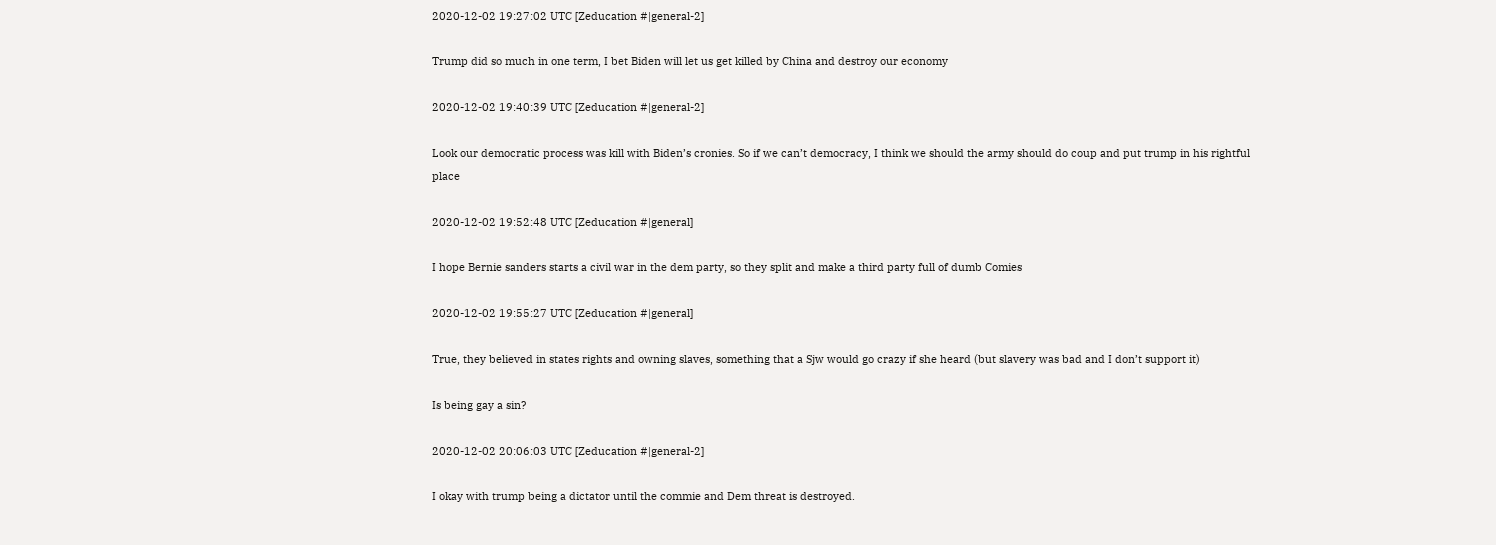2020-12-02 19:27:02 UTC [Zeducation #|general-2]

Trump did so much in one term, I bet Biden will let us get killed by China and destroy our economy

2020-12-02 19:40:39 UTC [Zeducation #|general-2]

Look our democratic process was kill with Biden’s cronies. So if we can’t democracy, I think we should the army should do coup and put trump in his rightful place

2020-12-02 19:52:48 UTC [Zeducation #|general]

I hope Bernie sanders starts a civil war in the dem party, so they split and make a third party full of dumb Comies

2020-12-02 19:55:27 UTC [Zeducation #|general]

True, they believed in states rights and owning slaves, something that a Sjw would go crazy if she heard (but slavery was bad and I don’t support it)

Is being gay a sin?

2020-12-02 20:06:03 UTC [Zeducation #|general-2]

I okay with trump being a dictator until the commie and Dem threat is destroyed.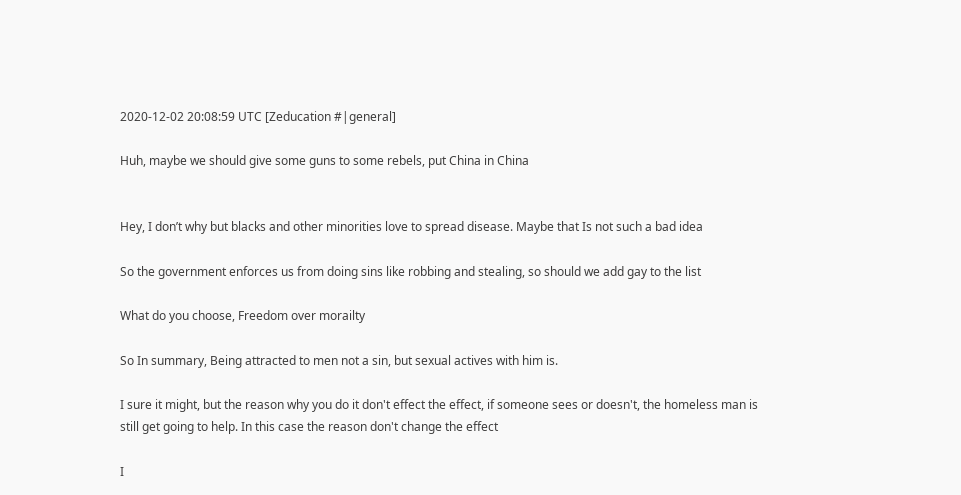2020-12-02 20:08:59 UTC [Zeducation #|general]

Huh, maybe we should give some guns to some rebels, put China in China


Hey, I don’t why but blacks and other minorities love to spread disease. Maybe that Is not such a bad idea

So the government enforces us from doing sins like robbing and stealing, so should we add gay to the list

What do you choose, Freedom over morailty

So In summary, Being attracted to men not a sin, but sexual actives with him is.

I sure it might, but the reason why you do it don't effect the effect, if someone sees or doesn't, the homeless man is still get going to help. In this case the reason don't change the effect

I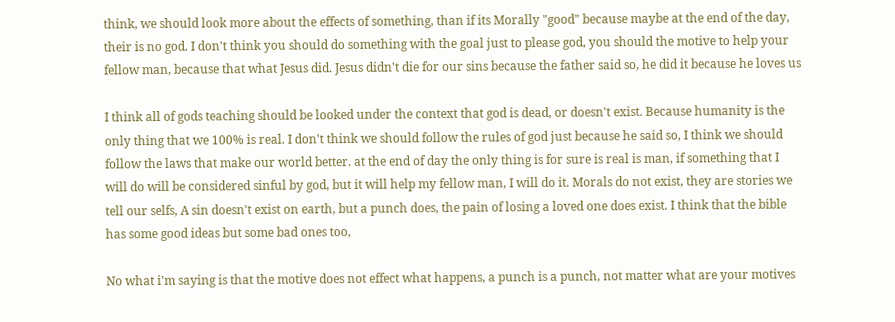think, we should look more about the effects of something, than if its Morally "good" because maybe at the end of the day, their is no god. I don't think you should do something with the goal just to please god, you should the motive to help your fellow man, because that what Jesus did. Jesus didn't die for our sins because the father said so, he did it because he loves us

I think all of gods teaching should be looked under the context that god is dead, or doesn't exist. Because humanity is the only thing that we 100% is real. I don't think we should follow the rules of god just because he said so, I think we should follow the laws that make our world better. at the end of day the only thing is for sure is real is man, if something that I will do will be considered sinful by god, but it will help my fellow man, I will do it. Morals do not exist, they are stories we tell our selfs, A sin doesn't exist on earth, but a punch does, the pain of losing a loved one does exist. I think that the bible has some good ideas but some bad ones too,

No what i'm saying is that the motive does not effect what happens, a punch is a punch, not matter what are your motives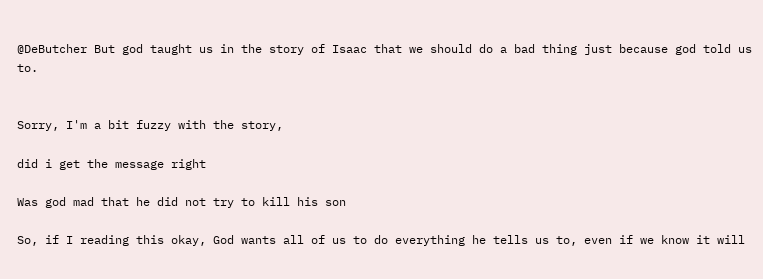@DeButcher But god taught us in the story of Isaac that we should do a bad thing just because god told us to.


Sorry, I'm a bit fuzzy with the story,

did i get the message right

Was god mad that he did not try to kill his son

So, if I reading this okay, God wants all of us to do everything he tells us to, even if we know it will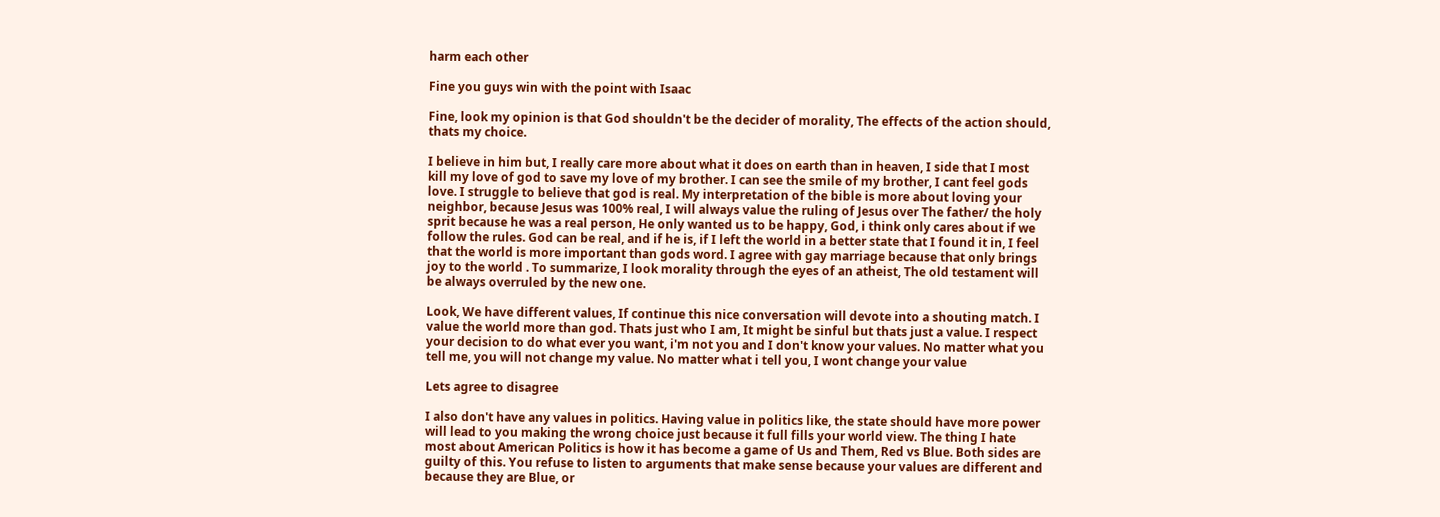harm each other

Fine you guys win with the point with Isaac

Fine, look my opinion is that God shouldn't be the decider of morality, The effects of the action should, thats my choice.

I believe in him but, I really care more about what it does on earth than in heaven, I side that I most kill my love of god to save my love of my brother. I can see the smile of my brother, I cant feel gods love. I struggle to believe that god is real. My interpretation of the bible is more about loving your neighbor, because Jesus was 100% real, I will always value the ruling of Jesus over The father/ the holy sprit because he was a real person, He only wanted us to be happy, God, i think only cares about if we follow the rules. God can be real, and if he is, if I left the world in a better state that I found it in, I feel that the world is more important than gods word. I agree with gay marriage because that only brings joy to the world . To summarize, I look morality through the eyes of an atheist, The old testament will be always overruled by the new one.

Look, We have different values, If continue this nice conversation will devote into a shouting match. I value the world more than god. Thats just who I am, It might be sinful but thats just a value. I respect your decision to do what ever you want, i'm not you and I don't know your values. No matter what you tell me, you will not change my value. No matter what i tell you, I wont change your value

Lets agree to disagree

I also don't have any values in politics. Having value in politics like, the state should have more power will lead to you making the wrong choice just because it full fills your world view. The thing I hate most about American Politics is how it has become a game of Us and Them, Red vs Blue. Both sides are guilty of this. You refuse to listen to arguments that make sense because your values are different and because they are Blue, or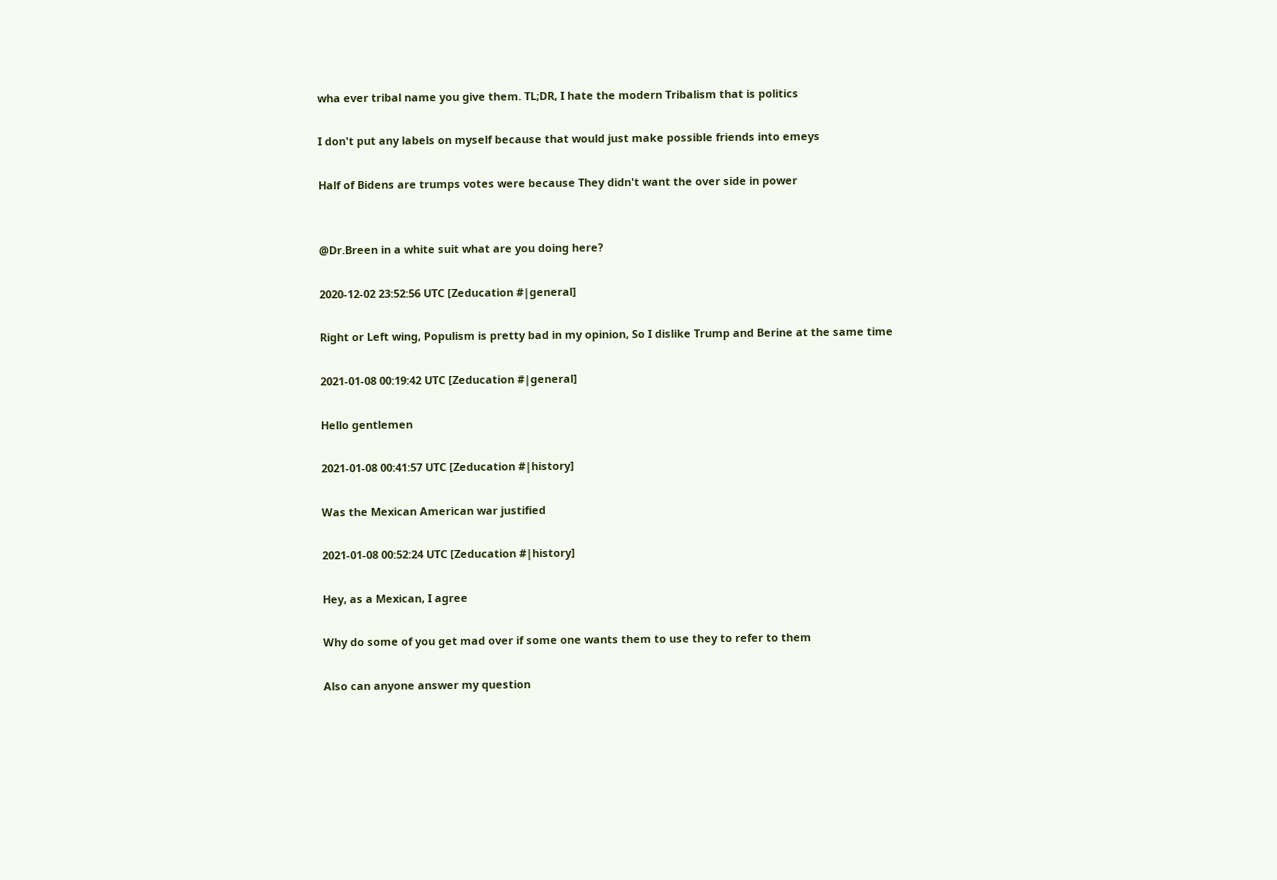wha ever tribal name you give them. TL;DR, I hate the modern Tribalism that is politics

I don't put any labels on myself because that would just make possible friends into emeys

Half of Bidens are trumps votes were because They didn't want the over side in power


@Dr.Breen in a white suit what are you doing here?

2020-12-02 23:52:56 UTC [Zeducation #|general]

Right or Left wing, Populism is pretty bad in my opinion, So I dislike Trump and Berine at the same time

2021-01-08 00:19:42 UTC [Zeducation #|general]

Hello gentlemen

2021-01-08 00:41:57 UTC [Zeducation #|history]

Was the Mexican American war justified

2021-01-08 00:52:24 UTC [Zeducation #|history]

Hey, as a Mexican, I agree

Why do some of you get mad over if some one wants them to use they to refer to them

Also can anyone answer my question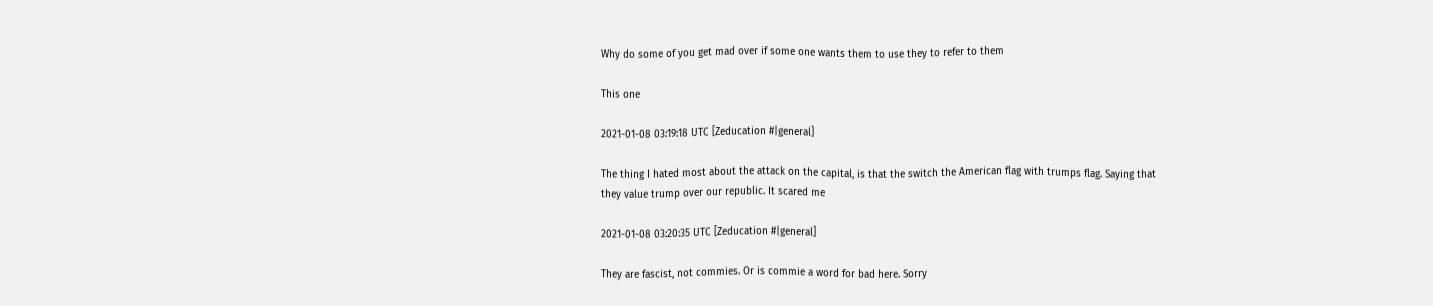Why do some of you get mad over if some one wants them to use they to refer to them

This one

2021-01-08 03:19:18 UTC [Zeducation #|general]

The thing I hated most about the attack on the capital, is that the switch the American flag with trumps flag. Saying that they value trump over our republic. It scared me

2021-01-08 03:20:35 UTC [Zeducation #|general]

They are fascist, not commies. Or is commie a word for bad here. Sorry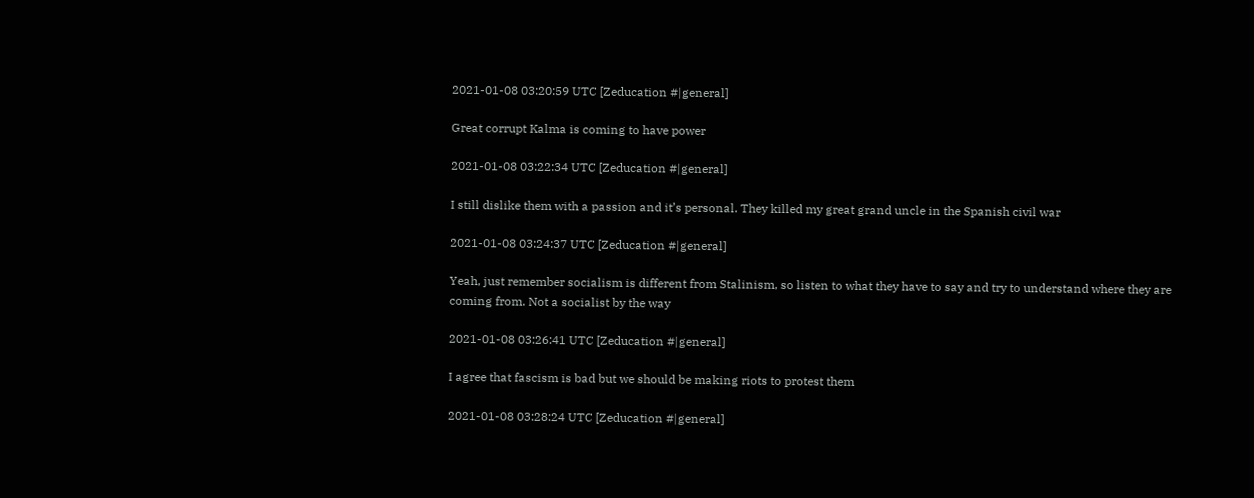2021-01-08 03:20:59 UTC [Zeducation #|general]

Great corrupt Kalma is coming to have power

2021-01-08 03:22:34 UTC [Zeducation #|general]

I still dislike them with a passion and it’s personal. They killed my great grand uncle in the Spanish civil war

2021-01-08 03:24:37 UTC [Zeducation #|general]

Yeah, just remember socialism is different from Stalinism, so listen to what they have to say and try to understand where they are coming from. Not a socialist by the way

2021-01-08 03:26:41 UTC [Zeducation #|general]

I agree that fascism is bad but we should be making riots to protest them

2021-01-08 03:28:24 UTC [Zeducation #|general]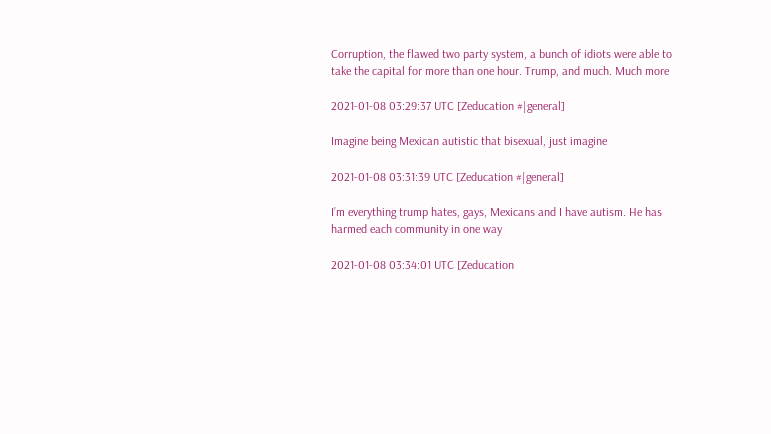Corruption, the flawed two party system, a bunch of idiots were able to take the capital for more than one hour. Trump, and much. Much more

2021-01-08 03:29:37 UTC [Zeducation #|general]

Imagine being Mexican autistic that bisexual, just imagine

2021-01-08 03:31:39 UTC [Zeducation #|general]

I’m everything trump hates, gays, Mexicans and I have autism. He has harmed each community in one way

2021-01-08 03:34:01 UTC [Zeducation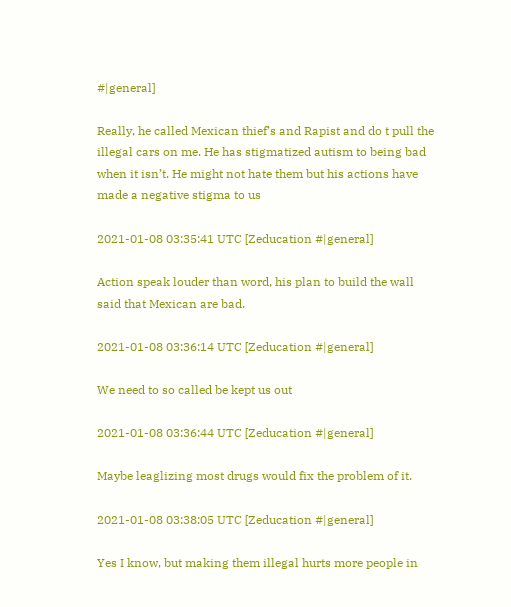#|general]

Really, he called Mexican thief’s and Rapist and do t pull the illegal cars on me. He has stigmatized autism to being bad when it isn’t. He might not hate them but his actions have made a negative stigma to us

2021-01-08 03:35:41 UTC [Zeducation #|general]

Action speak louder than word, his plan to build the wall said that Mexican are bad.

2021-01-08 03:36:14 UTC [Zeducation #|general]

We need to so called be kept us out

2021-01-08 03:36:44 UTC [Zeducation #|general]

Maybe leaglizing most drugs would fix the problem of it.

2021-01-08 03:38:05 UTC [Zeducation #|general]

Yes I know, but making them illegal hurts more people in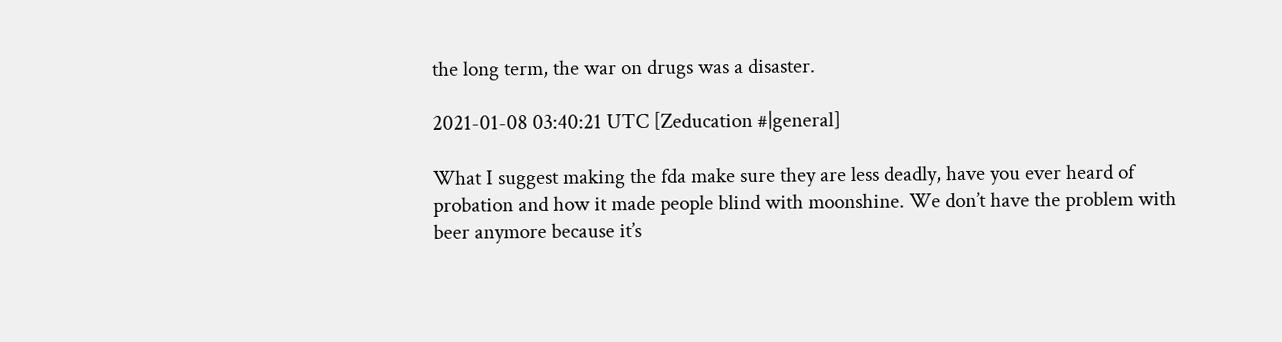the long term, the war on drugs was a disaster.

2021-01-08 03:40:21 UTC [Zeducation #|general]

What I suggest making the fda make sure they are less deadly, have you ever heard of probation and how it made people blind with moonshine. We don’t have the problem with beer anymore because it’s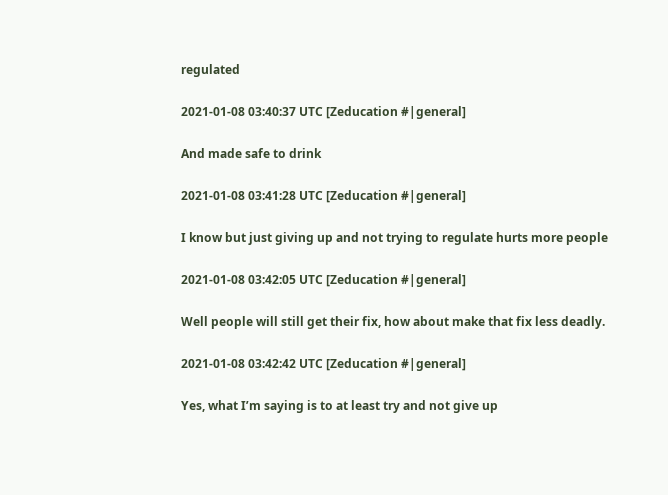regulated

2021-01-08 03:40:37 UTC [Zeducation #|general]

And made safe to drink

2021-01-08 03:41:28 UTC [Zeducation #|general]

I know but just giving up and not trying to regulate hurts more people

2021-01-08 03:42:05 UTC [Zeducation #|general]

Well people will still get their fix, how about make that fix less deadly.

2021-01-08 03:42:42 UTC [Zeducation #|general]

Yes, what I’m saying is to at least try and not give up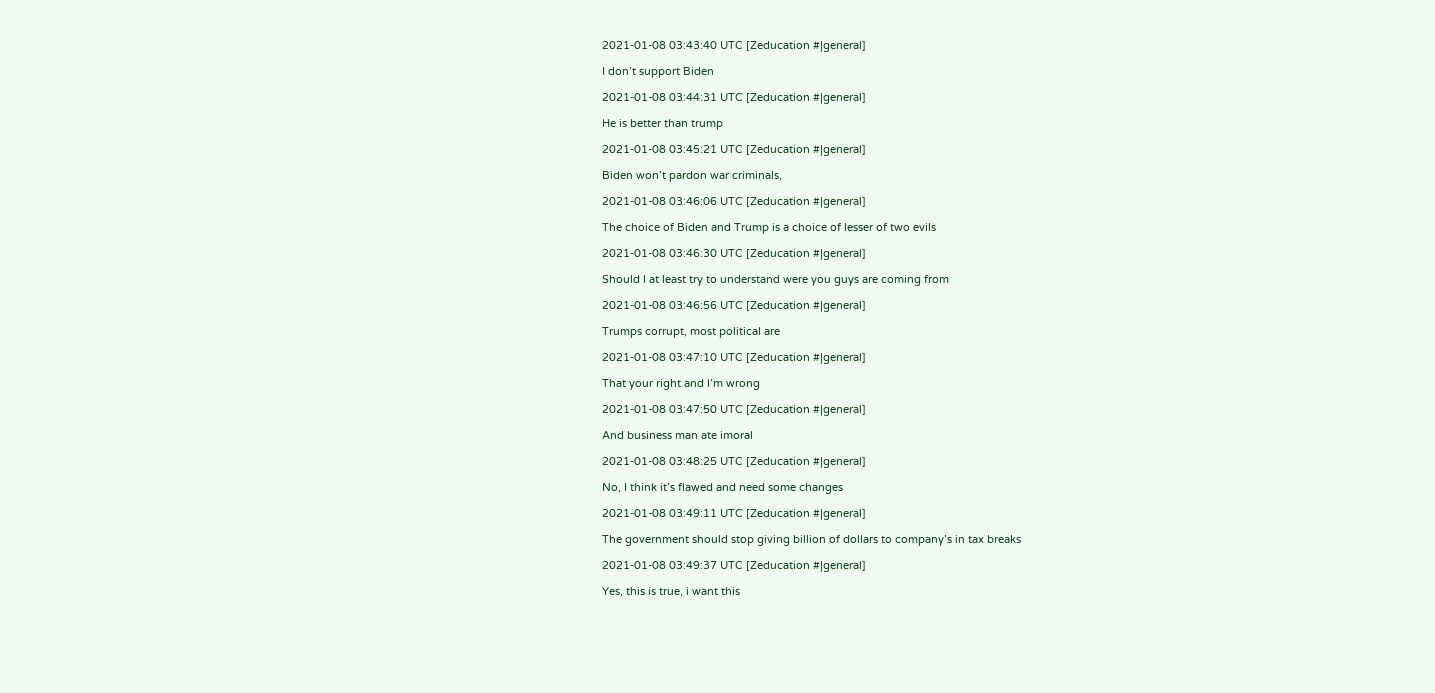2021-01-08 03:43:40 UTC [Zeducation #|general]

I don’t support Biden

2021-01-08 03:44:31 UTC [Zeducation #|general]

He is better than trump

2021-01-08 03:45:21 UTC [Zeducation #|general]

Biden won’t pardon war criminals,

2021-01-08 03:46:06 UTC [Zeducation #|general]

The choice of Biden and Trump is a choice of lesser of two evils

2021-01-08 03:46:30 UTC [Zeducation #|general]

Should I at least try to understand were you guys are coming from

2021-01-08 03:46:56 UTC [Zeducation #|general]

Trumps corrupt, most political are

2021-01-08 03:47:10 UTC [Zeducation #|general]

That your right and I’m wrong

2021-01-08 03:47:50 UTC [Zeducation #|general]

And business man ate imoral

2021-01-08 03:48:25 UTC [Zeducation #|general]

No, I think it’s flawed and need some changes

2021-01-08 03:49:11 UTC [Zeducation #|general]

The government should stop giving billion of dollars to company’s in tax breaks

2021-01-08 03:49:37 UTC [Zeducation #|general]

Yes, this is true, i want this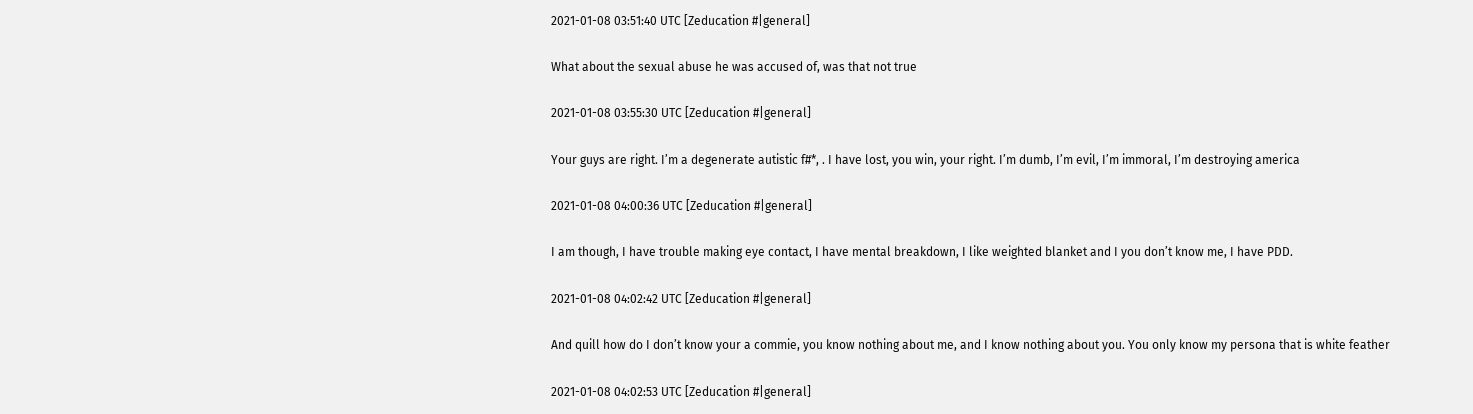2021-01-08 03:51:40 UTC [Zeducation #|general]

What about the sexual abuse he was accused of, was that not true

2021-01-08 03:55:30 UTC [Zeducation #|general]

Your guys are right. I’m a degenerate autistic f#*, . I have lost, you win, your right. I’m dumb, I’m evil, I’m immoral, I’m destroying america

2021-01-08 04:00:36 UTC [Zeducation #|general]

I am though, I have trouble making eye contact, I have mental breakdown, I like weighted blanket and I you don’t know me, I have PDD.

2021-01-08 04:02:42 UTC [Zeducation #|general]

And quill how do I don’t know your a commie, you know nothing about me, and I know nothing about you. You only know my persona that is white feather

2021-01-08 04:02:53 UTC [Zeducation #|general]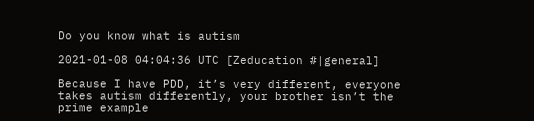Do you know what is autism

2021-01-08 04:04:36 UTC [Zeducation #|general]

Because I have PDD, it’s very different, everyone takes autism differently, your brother isn’t the prime example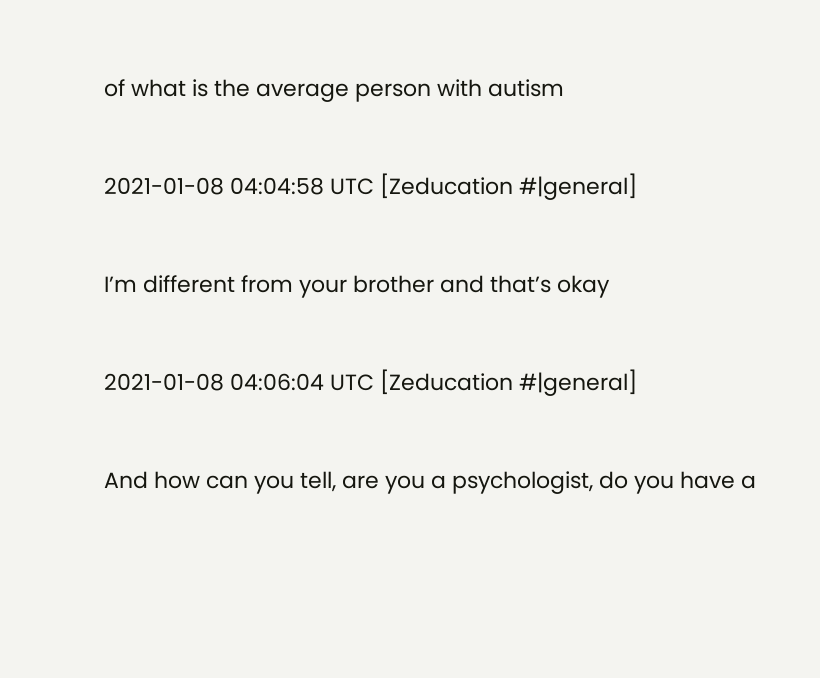of what is the average person with autism

2021-01-08 04:04:58 UTC [Zeducation #|general]

I’m different from your brother and that’s okay

2021-01-08 04:06:04 UTC [Zeducation #|general]

And how can you tell, are you a psychologist, do you have a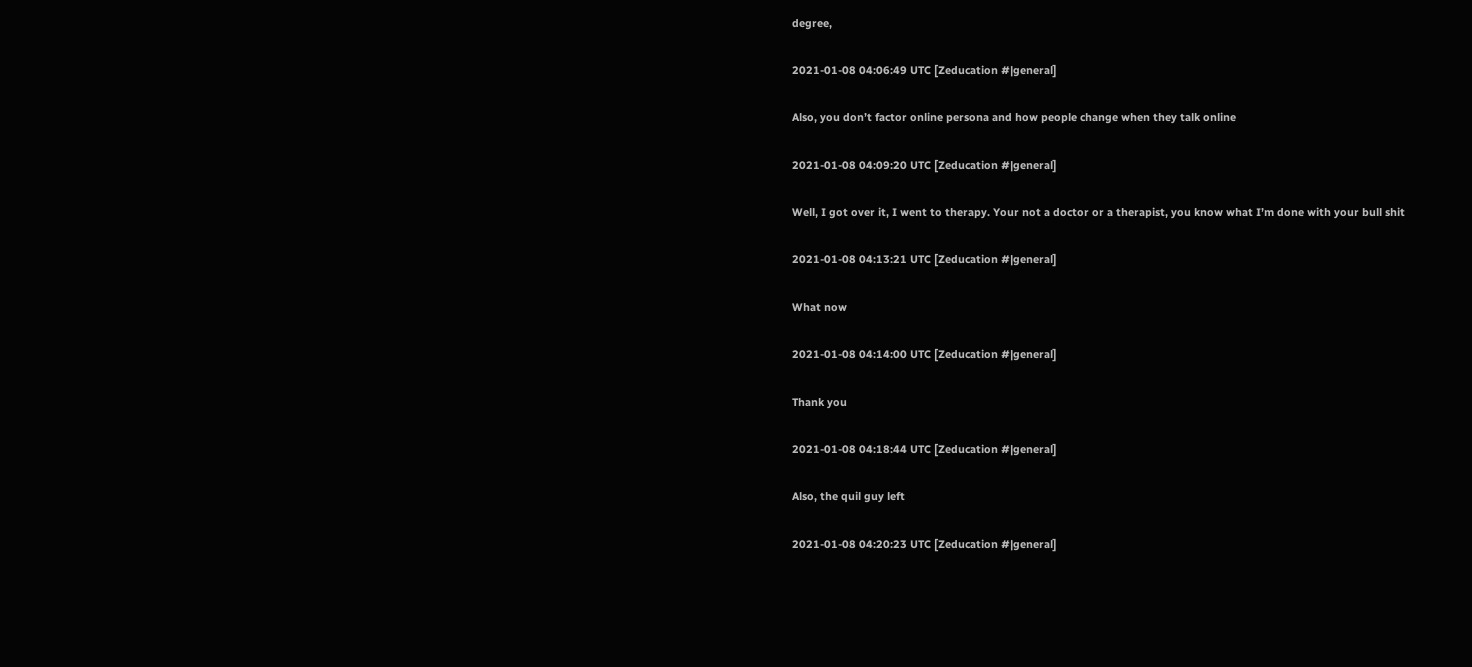degree,

2021-01-08 04:06:49 UTC [Zeducation #|general]

Also, you don’t factor online persona and how people change when they talk online

2021-01-08 04:09:20 UTC [Zeducation #|general]

Well, I got over it, I went to therapy. Your not a doctor or a therapist, you know what I’m done with your bull shit

2021-01-08 04:13:21 UTC [Zeducation #|general]

What now

2021-01-08 04:14:00 UTC [Zeducation #|general]

Thank you

2021-01-08 04:18:44 UTC [Zeducation #|general]

Also, the quil guy left

2021-01-08 04:20:23 UTC [Zeducation #|general]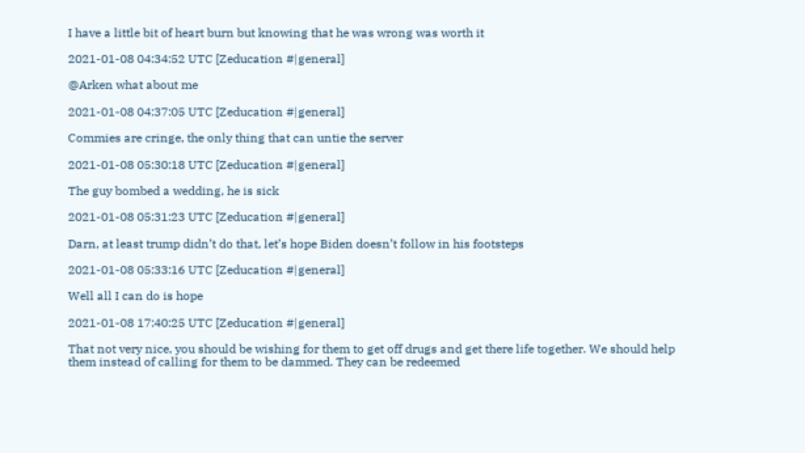I have a little bit of heart burn but knowing that he was wrong was worth it

2021-01-08 04:34:52 UTC [Zeducation #|general]

@Arken what about me

2021-01-08 04:37:05 UTC [Zeducation #|general]

Commies are cringe, the only thing that can untie the server

2021-01-08 05:30:18 UTC [Zeducation #|general]

The guy bombed a wedding, he is sick

2021-01-08 05:31:23 UTC [Zeducation #|general]

Darn, at least trump didn’t do that, let’s hope Biden doesn’t follow in his footsteps

2021-01-08 05:33:16 UTC [Zeducation #|general]

Well all I can do is hope

2021-01-08 17:40:25 UTC [Zeducation #|general]

That not very nice, you should be wishing for them to get off drugs and get there life together. We should help them instead of calling for them to be dammed. They can be redeemed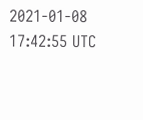2021-01-08 17:42:55 UTC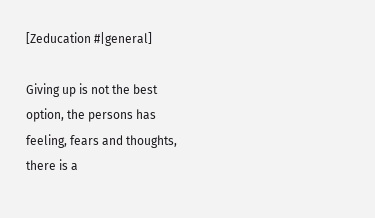[Zeducation #|general]

Giving up is not the best option, the persons has feeling, fears and thoughts, there is a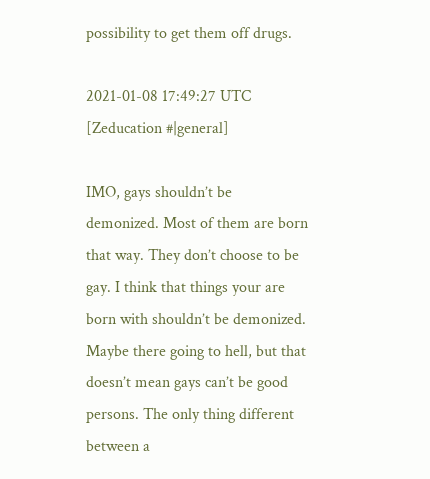possibility to get them off drugs.

2021-01-08 17:49:27 UTC [Zeducation #|general]

IMO, gays shouldn’t be demonized. Most of them are born that way. They don’t choose to be gay. I think that things your are born with shouldn’t be demonized. Maybe there going to hell, but that doesn’t mean gays can’t be good persons. The only thing different between a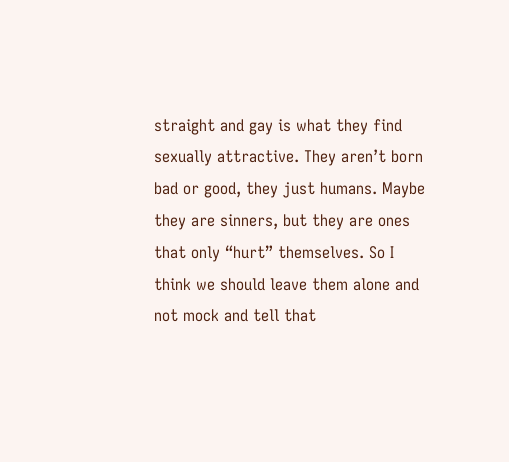straight and gay is what they find sexually attractive. They aren’t born bad or good, they just humans. Maybe they are sinners, but they are ones that only “hurt” themselves. So I think we should leave them alone and not mock and tell that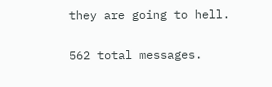they are going to hell.

562 total messages.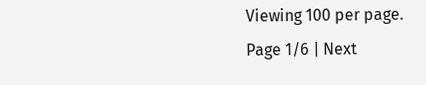Viewing 100 per page.
Page 1/6 | Next